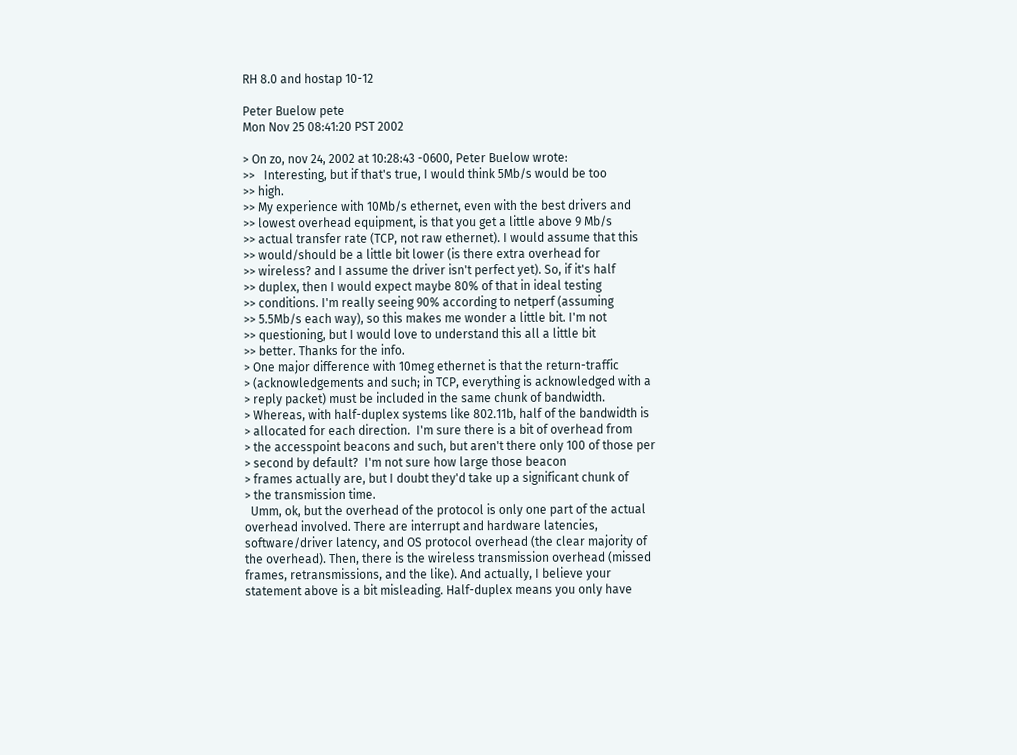RH 8.0 and hostap 10-12

Peter Buelow pete
Mon Nov 25 08:41:20 PST 2002

> On zo, nov 24, 2002 at 10:28:43 -0600, Peter Buelow wrote:
>>   Interesting, but if that's true, I would think 5Mb/s would be too
>> high.
>> My experience with 10Mb/s ethernet, even with the best drivers and
>> lowest overhead equipment, is that you get a little above 9 Mb/s
>> actual transfer rate (TCP, not raw ethernet). I would assume that this
>> would/should be a little bit lower (is there extra overhead for
>> wireless? and I assume the driver isn't perfect yet). So, if it's half
>> duplex, then I would expect maybe 80% of that in ideal testing
>> conditions. I'm really seeing 90% according to netperf (assuming
>> 5.5Mb/s each way), so this makes me wonder a little bit. I'm not
>> questioning, but I would love to understand this all a little bit
>> better. Thanks for the info.
> One major difference with 10meg ethernet is that the return-traffic
> (acknowledgements and such; in TCP, everything is acknowledged with a
> reply packet) must be included in the same chunk of bandwidth.
> Whereas, with half-duplex systems like 802.11b, half of the bandwidth is
> allocated for each direction.  I'm sure there is a bit of overhead from
> the accesspoint beacons and such, but aren't there only 100 of those per
> second by default?  I'm not sure how large those beacon
> frames actually are, but I doubt they'd take up a significant chunk of
> the transmission time.
  Umm, ok, but the overhead of the protocol is only one part of the actual
overhead involved. There are interrupt and hardware latencies,
software/driver latency, and OS protocol overhead (the clear majority of
the overhead). Then, there is the wireless transmission overhead (missed
frames, retransmissions, and the like). And actually, I believe your
statement above is a bit misleading. Half-duplex means you only have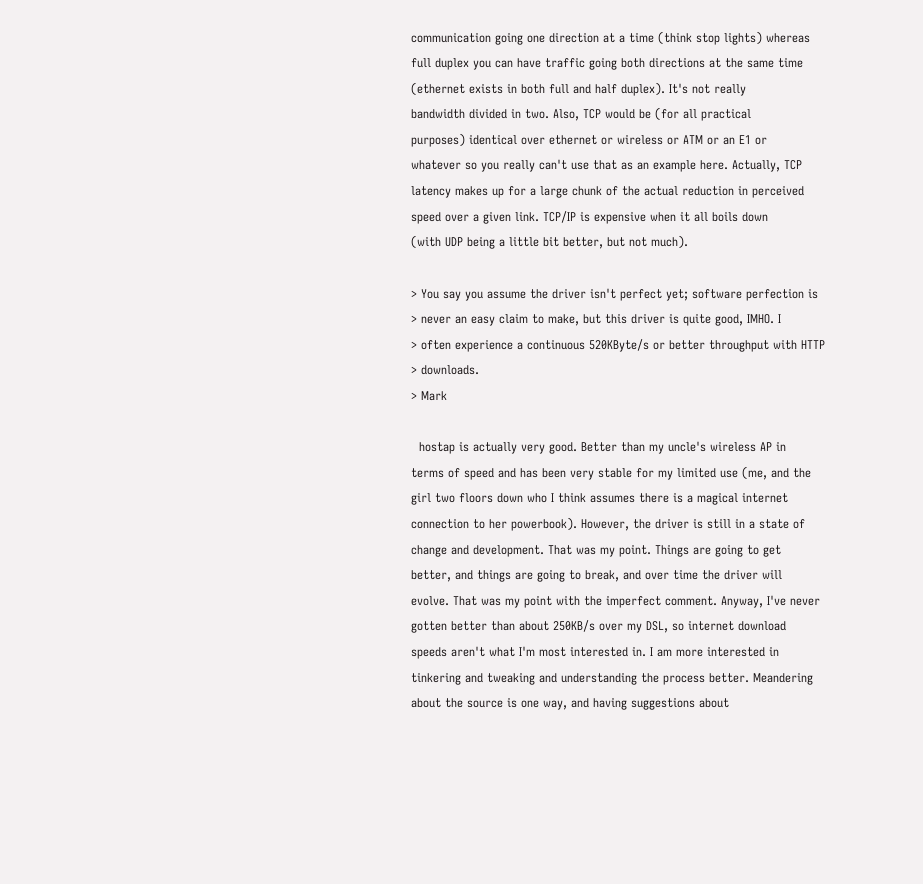communication going one direction at a time (think stop lights) whereas
full duplex you can have traffic going both directions at the same time
(ethernet exists in both full and half duplex). It's not really
bandwidth divided in two. Also, TCP would be (for all practical
purposes) identical over ethernet or wireless or ATM or an E1 or
whatever so you really can't use that as an example here. Actually, TCP
latency makes up for a large chunk of the actual reduction in perceived
speed over a given link. TCP/IP is expensive when it all boils down
(with UDP being a little bit better, but not much).

> You say you assume the driver isn't perfect yet; software perfection is
> never an easy claim to make, but this driver is quite good, IMHO. I
> often experience a continuous 520KByte/s or better throughput with HTTP
> downloads.
> Mark

  hostap is actually very good. Better than my uncle's wireless AP in
terms of speed and has been very stable for my limited use (me, and the
girl two floors down who I think assumes there is a magical internet
connection to her powerbook). However, the driver is still in a state of
change and development. That was my point. Things are going to get
better, and things are going to break, and over time the driver will
evolve. That was my point with the imperfect comment. Anyway, I've never
gotten better than about 250KB/s over my DSL, so internet download
speeds aren't what I'm most interested in. I am more interested in
tinkering and tweaking and understanding the process better. Meandering
about the source is one way, and having suggestions about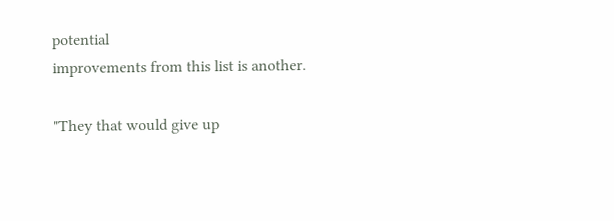potential
improvements from this list is another.

"They that would give up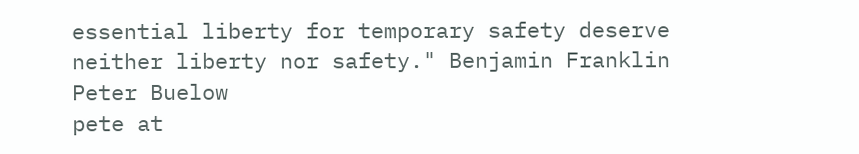essential liberty for temporary safety deserve
neither liberty nor safety." Benjamin Franklin
Peter Buelow
pete at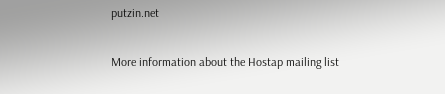putzin.net

More information about the Hostap mailing list